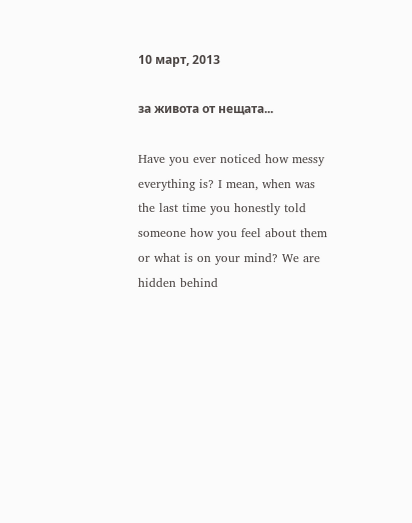10 март, 2013

за живота от нещата...

Have you ever noticed how messy everything is? I mean, when was the last time you honestly told someone how you feel about them or what is on your mind? We are hidden behind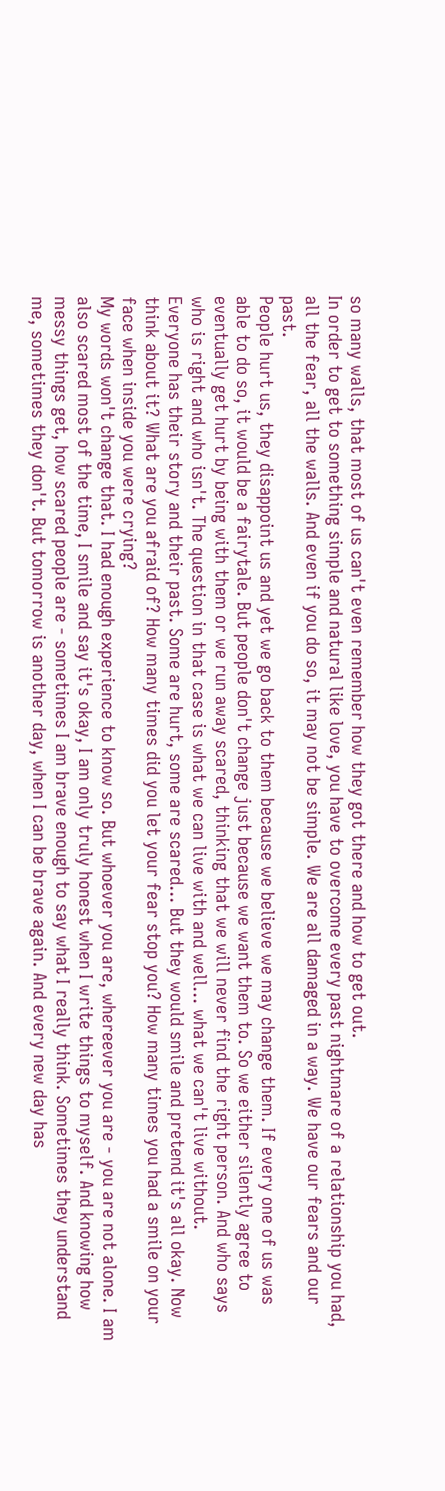so many walls, that most of us can't even remember how they got there and how to get out.
In order to get to something simple and natural like love, you have to overcome every past nightmare of a relationship you had, all the fear, all the walls. And even if you do so, it may not be simple. We are all damaged in a way. We have our fears and our past.
People hurt us, they disappoint us and yet we go back to them because we believe we may change them. If every one of us was able to do so, it would be a fairytale. But people don't change just because we want them to. So we either silently agree to eventually get hurt by being with them or we run away scared, thinking that we will never find the right person. And who says who is right and who isn't. The question in that case is what we can live with and well... what we can't live without.
Everyone has their story and their past. Some are hurt, some are scared... But they would smile and pretend it's all okay. Now think about it? What are you afraid of? How many times did you let your fear stop you? How many times you had a smile on your face when inside you were crying?
My words won't change that. I had enough experience to know so. But whoever you are, whereever you are - you are not alone. I am also scared most of the time, I smile and say it's okay, I am only truly honest when I write things to myself. And knowing how messy things get, how scared people are - sometimes I am brave enough to say what I really think. Sometimes they understand me, sometimes they don't. But tomorrow is another day, when I can be brave again. And every new day has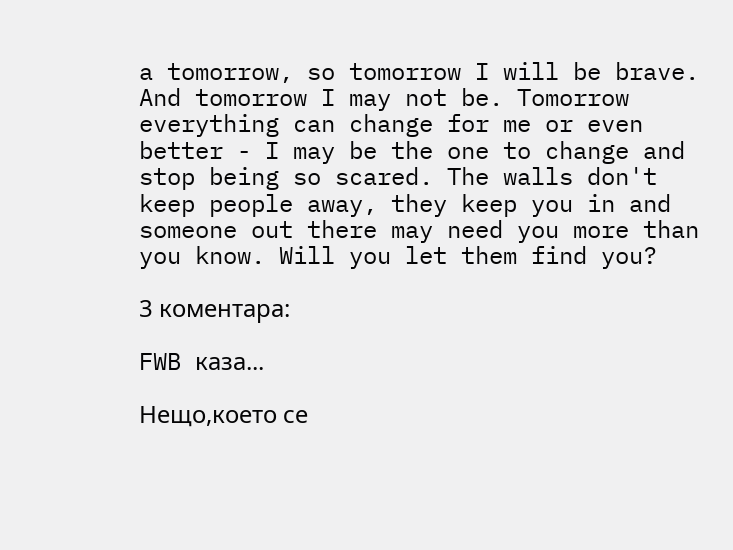a tomorrow, so tomorrow I will be brave. And tomorrow I may not be. Tomorrow everything can change for me or even better - I may be the one to change and stop being so scared. The walls don't keep people away, they keep you in and someone out there may need you more than you know. Will you let them find you?

3 коментара:

FWB каза...

Нещо,което се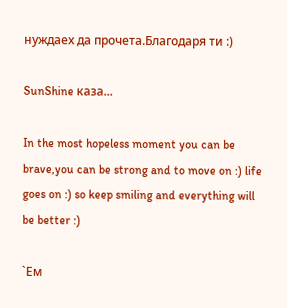нуждаех да прочета.Благодаря ти :)

SunShine каза...

In the most hopeless moment you can be brave,you can be strong and to move on :) life goes on :) so keep smiling and everything will be better :)

`Ем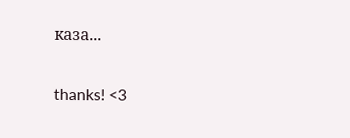каза...

thanks! <3